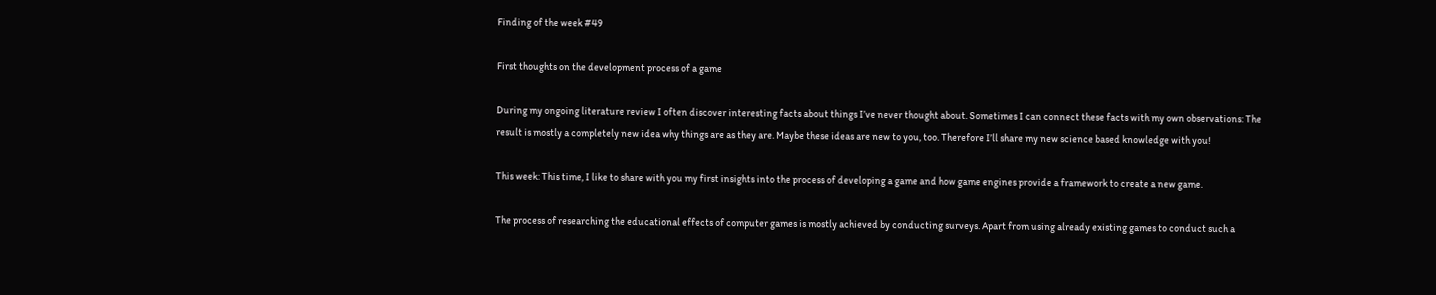Finding of the week #49

First thoughts on the development process of a game

During my ongoing literature review I often discover interesting facts about things I’ve never thought about. Sometimes I can connect these facts with my own observations: The result is mostly a completely new idea why things are as they are. Maybe these ideas are new to you, too. Therefore I’ll share my new science based knowledge with you!

This week: This time, I like to share with you my first insights into the process of developing a game and how game engines provide a framework to create a new game.

The process of researching the educational effects of computer games is mostly achieved by conducting surveys. Apart from using already existing games to conduct such a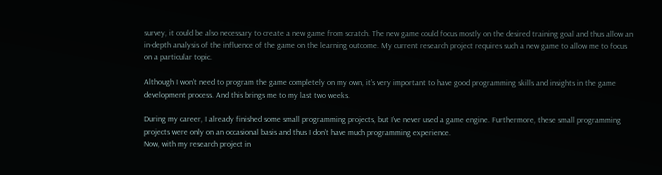survey, it could be also necessary to create a new game from scratch. The new game could focus mostly on the desired training goal and thus allow an in-depth analysis of the influence of the game on the learning outcome. My current research project requires such a new game to allow me to focus on a particular topic.

Although I won’t need to program the game completely on my own, it’s very important to have good programming skills and insights in the game development process. And this brings me to my last two weeks.

During my career, I already finished some small programming projects, but I’ve never used a game engine. Furthermore, these small programming projects were only on an occasional basis and thus I don’t have much programming experience.
Now, with my research project in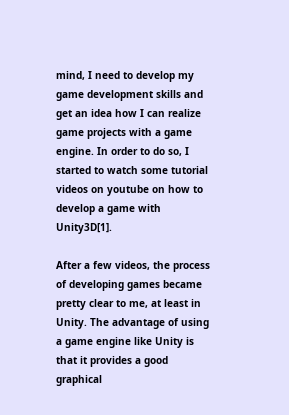mind, I need to develop my game development skills and get an idea how I can realize game projects with a game engine. In order to do so, I started to watch some tutorial videos on youtube on how to develop a game with Unity3D[1].

After a few videos, the process of developing games became pretty clear to me, at least in Unity. The advantage of using a game engine like Unity is that it provides a good graphical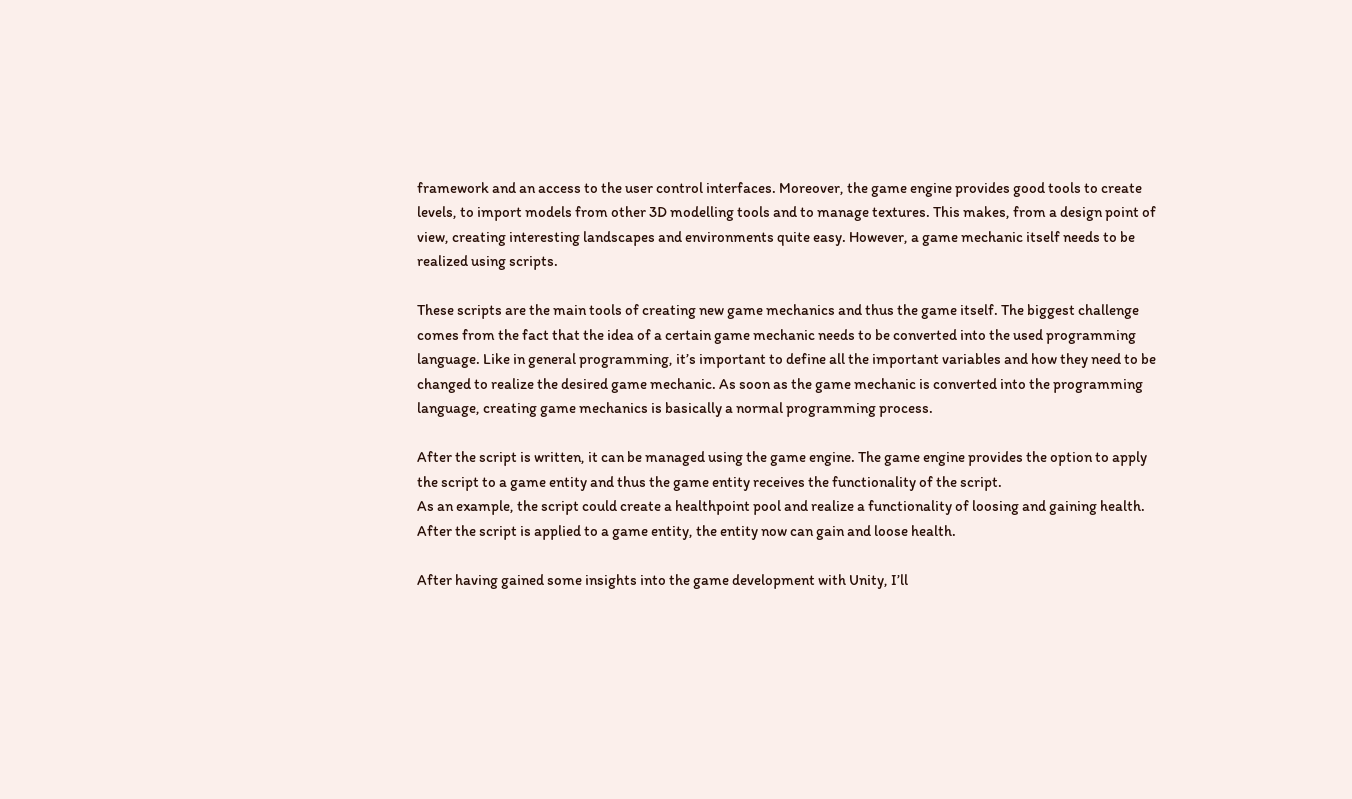framework and an access to the user control interfaces. Moreover, the game engine provides good tools to create levels, to import models from other 3D modelling tools and to manage textures. This makes, from a design point of view, creating interesting landscapes and environments quite easy. However, a game mechanic itself needs to be realized using scripts.

These scripts are the main tools of creating new game mechanics and thus the game itself. The biggest challenge comes from the fact that the idea of a certain game mechanic needs to be converted into the used programming language. Like in general programming, it’s important to define all the important variables and how they need to be changed to realize the desired game mechanic. As soon as the game mechanic is converted into the programming language, creating game mechanics is basically a normal programming process.

After the script is written, it can be managed using the game engine. The game engine provides the option to apply the script to a game entity and thus the game entity receives the functionality of the script.
As an example, the script could create a healthpoint pool and realize a functionality of loosing and gaining health. After the script is applied to a game entity, the entity now can gain and loose health.

After having gained some insights into the game development with Unity, I’ll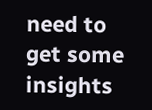need to get some insights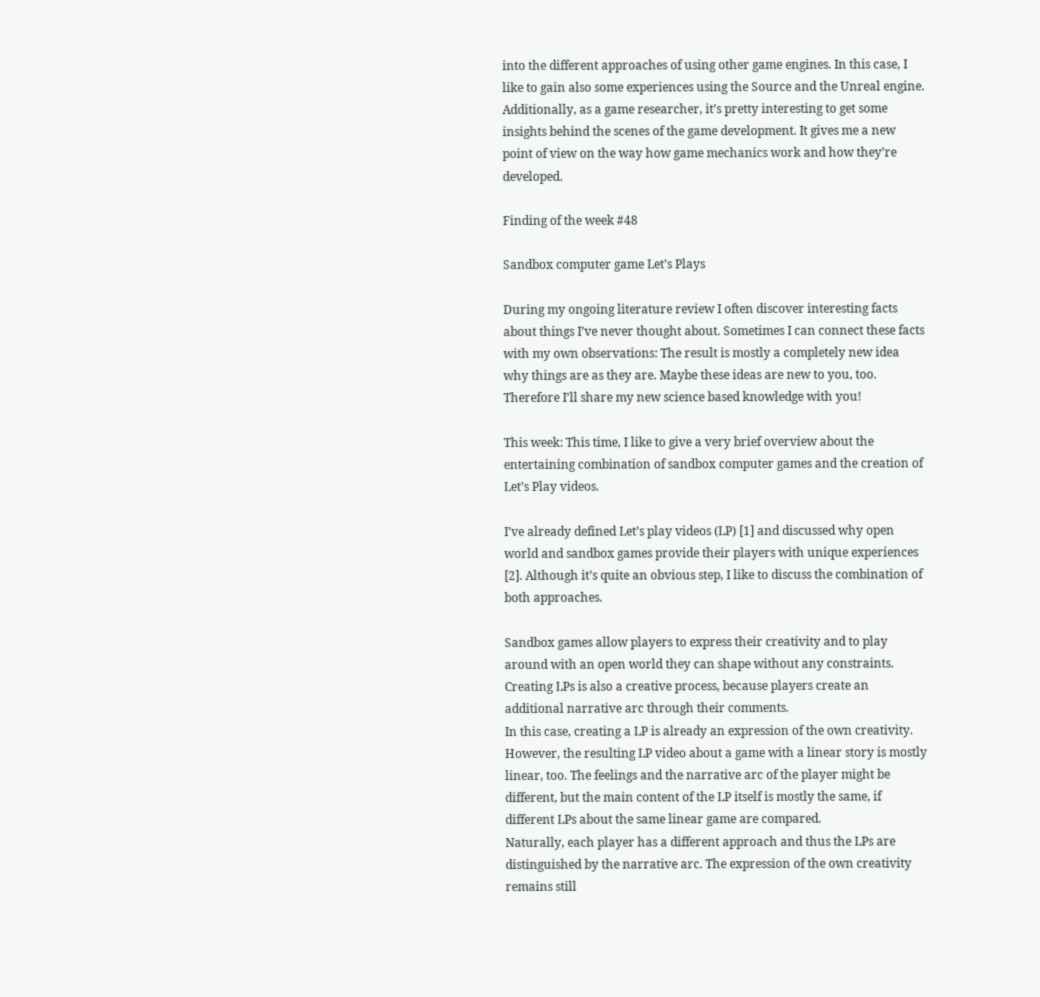into the different approaches of using other game engines. In this case, I like to gain also some experiences using the Source and the Unreal engine.
Additionally, as a game researcher, it’s pretty interesting to get some insights behind the scenes of the game development. It gives me a new point of view on the way how game mechanics work and how they’re developed.

Finding of the week #48

Sandbox computer game Let’s Plays

During my ongoing literature review I often discover interesting facts about things I’ve never thought about. Sometimes I can connect these facts with my own observations: The result is mostly a completely new idea why things are as they are. Maybe these ideas are new to you, too. Therefore I’ll share my new science based knowledge with you!

This week: This time, I like to give a very brief overview about the entertaining combination of sandbox computer games and the creation of Let’s Play videos.

I’ve already defined Let’s play videos (LP) [1] and discussed why open world and sandbox games provide their players with unique experiences [2]. Although it’s quite an obvious step, I like to discuss the combination of both approaches.

Sandbox games allow players to express their creativity and to play around with an open world they can shape without any constraints. Creating LPs is also a creative process, because players create an additional narrative arc through their comments.
In this case, creating a LP is already an expression of the own creativity. However, the resulting LP video about a game with a linear story is mostly linear, too. The feelings and the narrative arc of the player might be different, but the main content of the LP itself is mostly the same, if different LPs about the same linear game are compared.
Naturally, each player has a different approach and thus the LPs are distinguished by the narrative arc. The expression of the own creativity remains still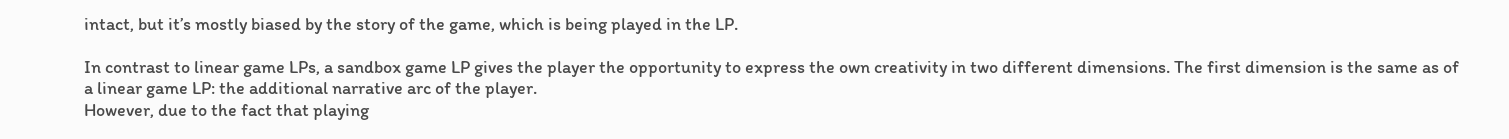intact, but it’s mostly biased by the story of the game, which is being played in the LP.

In contrast to linear game LPs, a sandbox game LP gives the player the opportunity to express the own creativity in two different dimensions. The first dimension is the same as of a linear game LP: the additional narrative arc of the player.
However, due to the fact that playing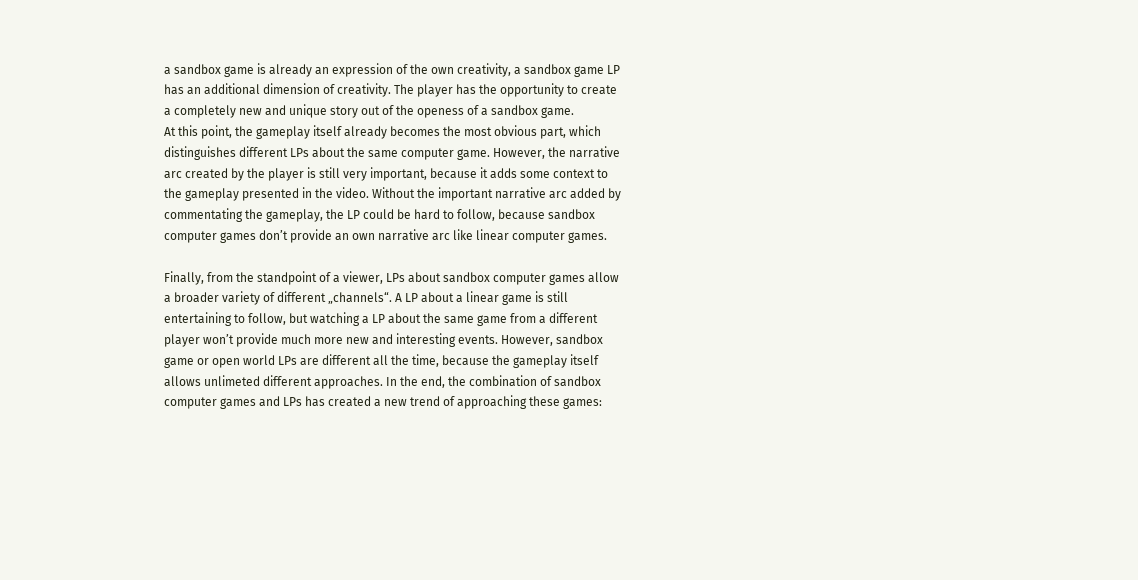a sandbox game is already an expression of the own creativity, a sandbox game LP has an additional dimension of creativity. The player has the opportunity to create a completely new and unique story out of the openess of a sandbox game.
At this point, the gameplay itself already becomes the most obvious part, which distinguishes different LPs about the same computer game. However, the narrative arc created by the player is still very important, because it adds some context to the gameplay presented in the video. Without the important narrative arc added by commentating the gameplay, the LP could be hard to follow, because sandbox computer games don’t provide an own narrative arc like linear computer games.

Finally, from the standpoint of a viewer, LPs about sandbox computer games allow a broader variety of different „channels“. A LP about a linear game is still entertaining to follow, but watching a LP about the same game from a different player won’t provide much more new and interesting events. However, sandbox game or open world LPs are different all the time, because the gameplay itself allows unlimeted different approaches. In the end, the combination of sandbox computer games and LPs has created a new trend of approaching these games: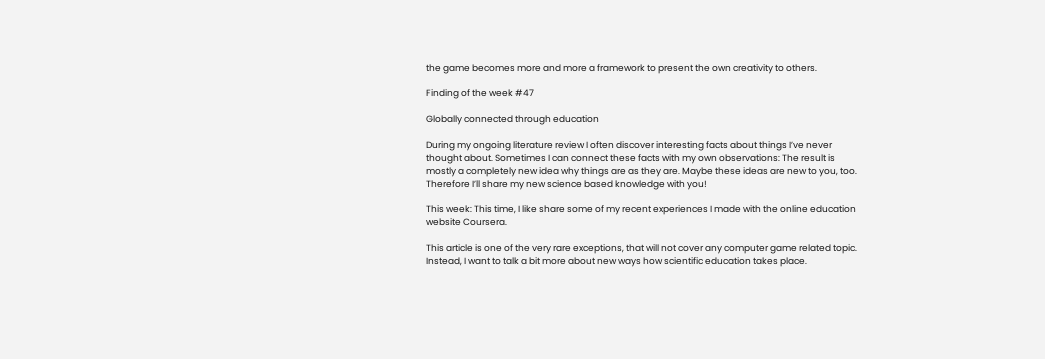the game becomes more and more a framework to present the own creativity to others.

Finding of the week #47

Globally connected through education

During my ongoing literature review I often discover interesting facts about things I’ve never thought about. Sometimes I can connect these facts with my own observations: The result is mostly a completely new idea why things are as they are. Maybe these ideas are new to you, too. Therefore I’ll share my new science based knowledge with you!

This week: This time, I like share some of my recent experiences I made with the online education website Coursera.

This article is one of the very rare exceptions, that will not cover any computer game related topic. Instead, I want to talk a bit more about new ways how scientific education takes place.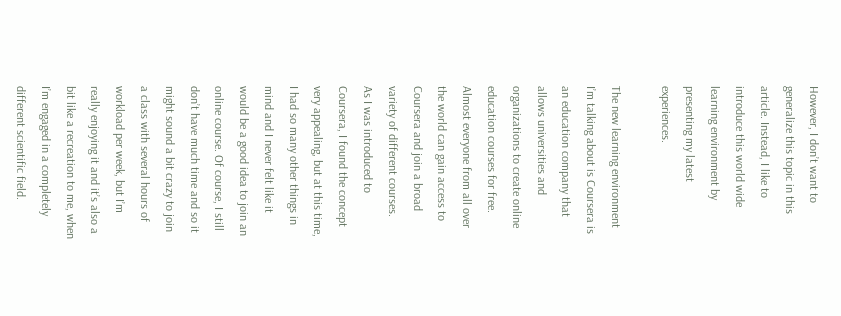However, I don’t want to generalize this topic in this article. Instead, I like to introduce this world wide learning environment by presenting my latest experiences.

The new learning environment I’m talking about is Coursera is an education company that allows universities and organizations to create online education courses for free. Almost everyone from all over the world can gain access to Coursera and join a broad variety of different courses.
As I was introduced to Coursera, I found the concept very appealing, but at this time, I had so many other things in mind and I never felt like it would be a good idea to join an online course. Of course, I still don’t have much time and so it might sound a bit crazy to join a class with several hours of workload per week, but I’m really enjoying it and it’s also a bit like a recreation to me, when I’m engaged in a completely different scientific field.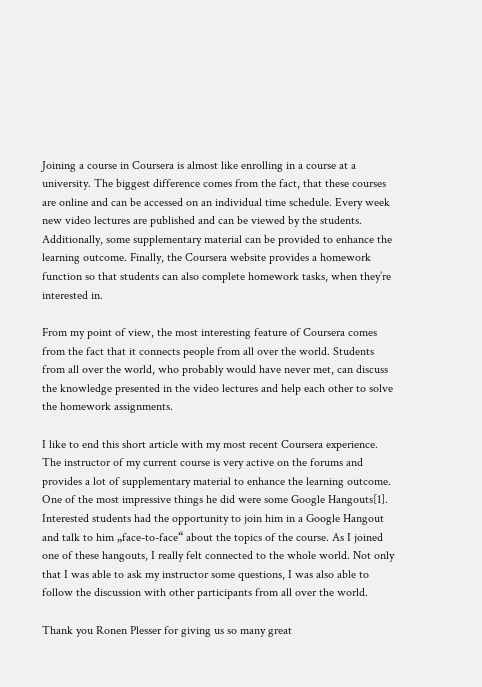Joining a course in Coursera is almost like enrolling in a course at a university. The biggest difference comes from the fact, that these courses are online and can be accessed on an individual time schedule. Every week new video lectures are published and can be viewed by the students. Additionally, some supplementary material can be provided to enhance the learning outcome. Finally, the Coursera website provides a homework function so that students can also complete homework tasks, when they’re interested in.

From my point of view, the most interesting feature of Coursera comes from the fact that it connects people from all over the world. Students from all over the world, who probably would have never met, can discuss the knowledge presented in the video lectures and help each other to solve the homework assignments.

I like to end this short article with my most recent Coursera experience. The instructor of my current course is very active on the forums and provides a lot of supplementary material to enhance the learning outcome. One of the most impressive things he did were some Google Hangouts[1]. Interested students had the opportunity to join him in a Google Hangout and talk to him „face-to-face“ about the topics of the course. As I joined one of these hangouts, I really felt connected to the whole world. Not only that I was able to ask my instructor some questions, I was also able to follow the discussion with other participants from all over the world.

Thank you Ronen Plesser for giving us so many great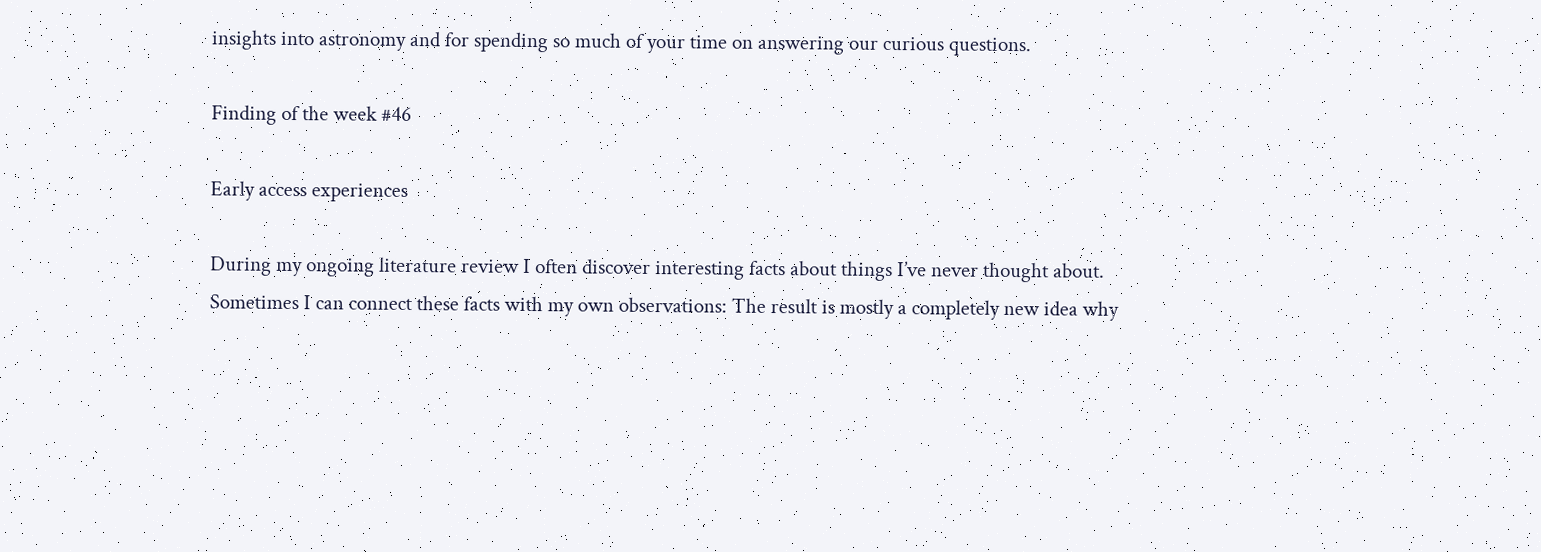insights into astronomy and for spending so much of your time on answering our curious questions.

Finding of the week #46

Early access experiences

During my ongoing literature review I often discover interesting facts about things I’ve never thought about. Sometimes I can connect these facts with my own observations: The result is mostly a completely new idea why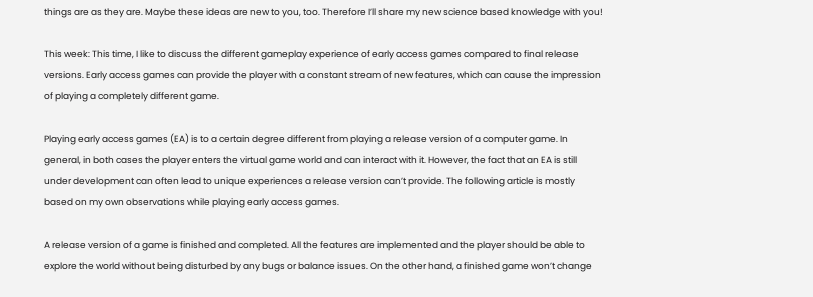things are as they are. Maybe these ideas are new to you, too. Therefore I’ll share my new science based knowledge with you!

This week: This time, I like to discuss the different gameplay experience of early access games compared to final release versions. Early access games can provide the player with a constant stream of new features, which can cause the impression of playing a completely different game.

Playing early access games (EA) is to a certain degree different from playing a release version of a computer game. In general, in both cases the player enters the virtual game world and can interact with it. However, the fact that an EA is still under development can often lead to unique experiences a release version can’t provide. The following article is mostly based on my own observations while playing early access games.

A release version of a game is finished and completed. All the features are implemented and the player should be able to explore the world without being disturbed by any bugs or balance issues. On the other hand, a finished game won’t change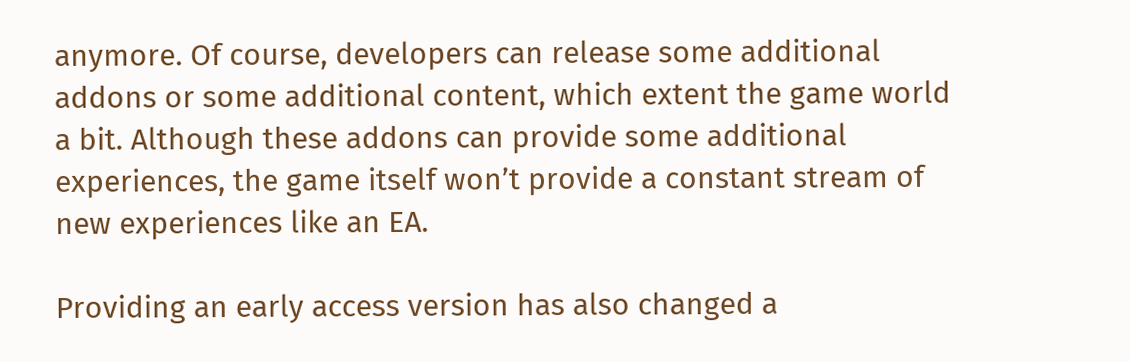anymore. Of course, developers can release some additional addons or some additional content, which extent the game world a bit. Although these addons can provide some additional experiences, the game itself won’t provide a constant stream of new experiences like an EA.

Providing an early access version has also changed a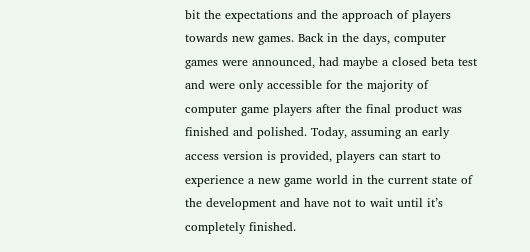bit the expectations and the approach of players towards new games. Back in the days, computer games were announced, had maybe a closed beta test and were only accessible for the majority of computer game players after the final product was finished and polished. Today, assuming an early access version is provided, players can start to experience a new game world in the current state of the development and have not to wait until it’s completely finished.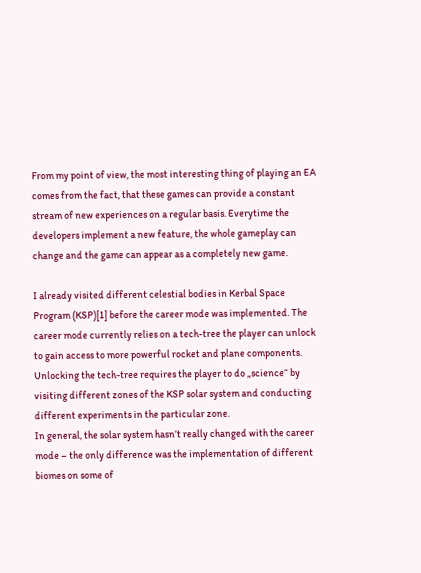From my point of view, the most interesting thing of playing an EA comes from the fact, that these games can provide a constant stream of new experiences on a regular basis. Everytime the developers implement a new feature, the whole gameplay can change and the game can appear as a completely new game.

I already visited different celestial bodies in Kerbal Space Program (KSP)[1] before the career mode was implemented. The career mode currently relies on a tech-tree the player can unlock to gain access to more powerful rocket and plane components. Unlocking the tech-tree requires the player to do „science“ by visiting different zones of the KSP solar system and conducting different experiments in the particular zone.
In general, the solar system hasn’t really changed with the career mode – the only difference was the implementation of different biomes on some of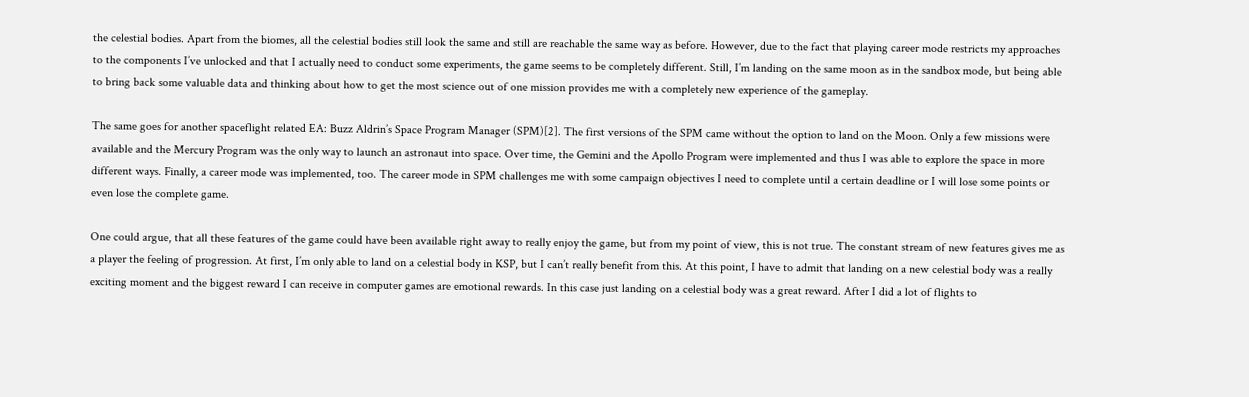the celestial bodies. Apart from the biomes, all the celestial bodies still look the same and still are reachable the same way as before. However, due to the fact that playing career mode restricts my approaches to the components I’ve unlocked and that I actually need to conduct some experiments, the game seems to be completely different. Still, I’m landing on the same moon as in the sandbox mode, but being able to bring back some valuable data and thinking about how to get the most science out of one mission provides me with a completely new experience of the gameplay.

The same goes for another spaceflight related EA: Buzz Aldrin’s Space Program Manager (SPM)[2]. The first versions of the SPM came without the option to land on the Moon. Only a few missions were available and the Mercury Program was the only way to launch an astronaut into space. Over time, the Gemini and the Apollo Program were implemented and thus I was able to explore the space in more different ways. Finally, a career mode was implemented, too. The career mode in SPM challenges me with some campaign objectives I need to complete until a certain deadline or I will lose some points or even lose the complete game.

One could argue, that all these features of the game could have been available right away to really enjoy the game, but from my point of view, this is not true. The constant stream of new features gives me as a player the feeling of progression. At first, I’m only able to land on a celestial body in KSP, but I can’t really benefit from this. At this point, I have to admit that landing on a new celestial body was a really exciting moment and the biggest reward I can receive in computer games are emotional rewards. In this case just landing on a celestial body was a great reward. After I did a lot of flights to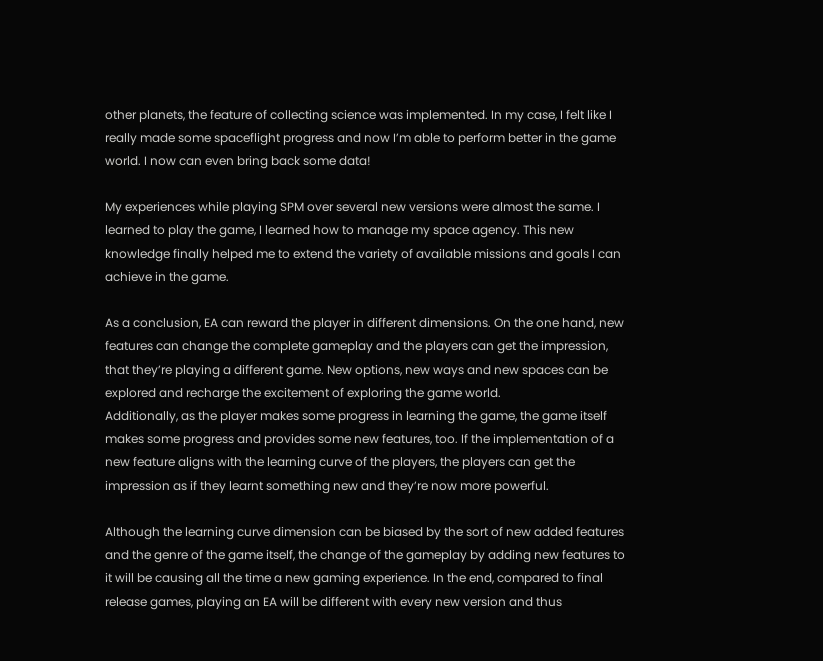other planets, the feature of collecting science was implemented. In my case, I felt like I really made some spaceflight progress and now I’m able to perform better in the game world. I now can even bring back some data!

My experiences while playing SPM over several new versions were almost the same. I learned to play the game, I learned how to manage my space agency. This new knowledge finally helped me to extend the variety of available missions and goals I can achieve in the game.

As a conclusion, EA can reward the player in different dimensions. On the one hand, new features can change the complete gameplay and the players can get the impression, that they’re playing a different game. New options, new ways and new spaces can be explored and recharge the excitement of exploring the game world.
Additionally, as the player makes some progress in learning the game, the game itself makes some progress and provides some new features, too. If the implementation of a new feature aligns with the learning curve of the players, the players can get the impression as if they learnt something new and they’re now more powerful.

Although the learning curve dimension can be biased by the sort of new added features and the genre of the game itself, the change of the gameplay by adding new features to it will be causing all the time a new gaming experience. In the end, compared to final release games, playing an EA will be different with every new version and thus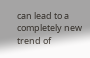can lead to a completely new trend of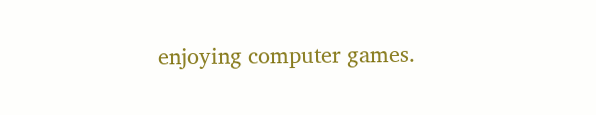enjoying computer games.